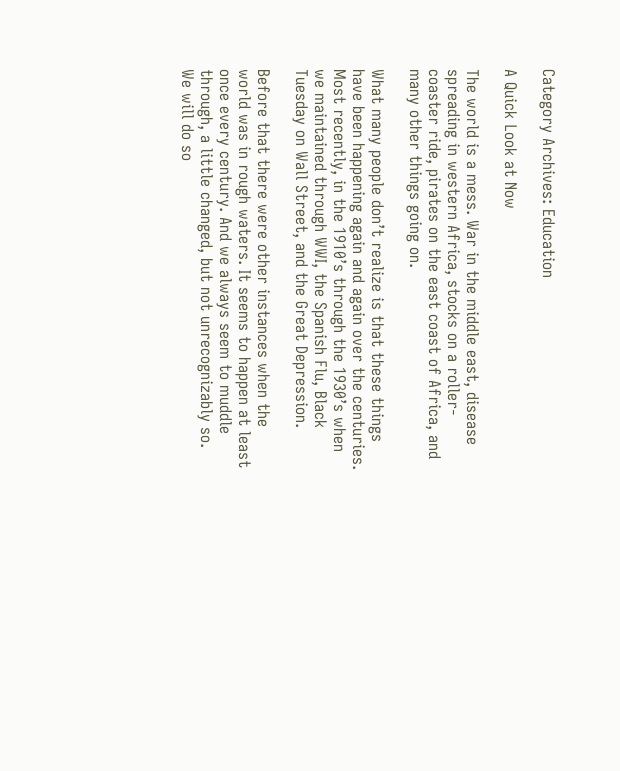Category Archives: Education

A Quick Look at Now

The world is a mess. War in the middle east, disease spreading in western Africa, stocks on a roller-coaster ride, pirates on the east coast of Africa, and many other things going on.

What many people don’t realize is that these things have been happening again and again over the centuries. Most recently, in the 1910’s through the 1930’s when we maintained through WWI, the Spanish Flu, Black Tuesday on Wall Street, and the Great Depression.

Before that there were other instances when the world was in rough waters. It seems to happen at least once every century. And we always seem to muddle through, a little changed, but not unrecognizably so. We will do so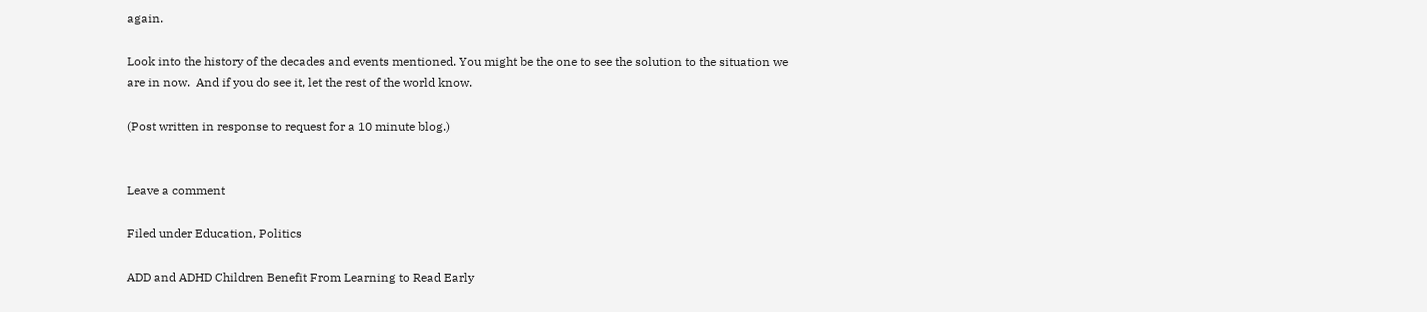again.

Look into the history of the decades and events mentioned. You might be the one to see the solution to the situation we are in now.  And if you do see it, let the rest of the world know.

(Post written in response to request for a 10 minute blog.)


Leave a comment

Filed under Education, Politics

ADD and ADHD Children Benefit From Learning to Read Early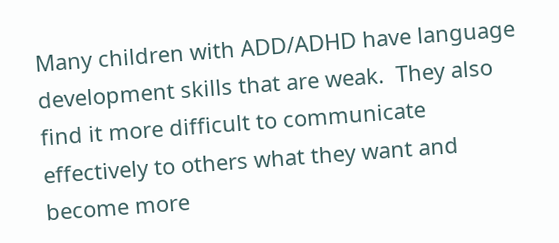Many children with ADD/ADHD have language development skills that are weak.  They also find it more difficult to communicate effectively to others what they want and become more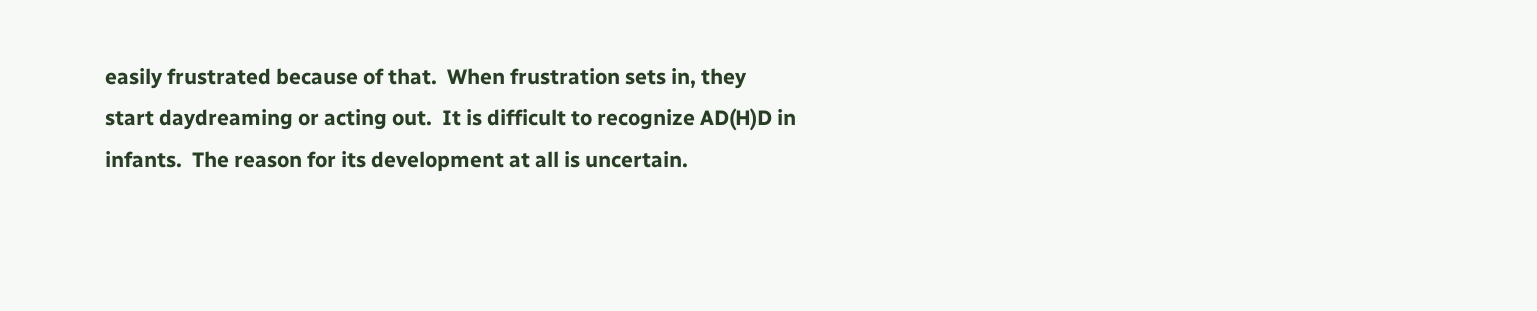easily frustrated because of that.  When frustration sets in, they start daydreaming or acting out.  It is difficult to recognize AD(H)D in infants.  The reason for its development at all is uncertain.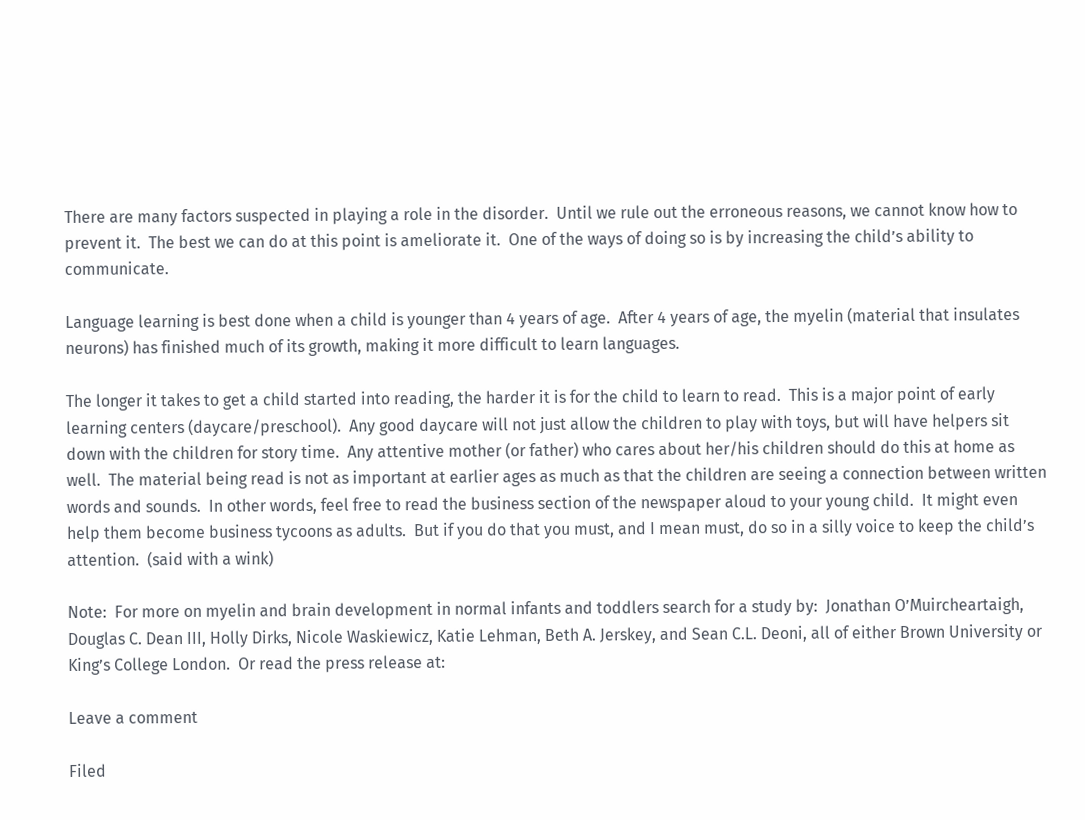There are many factors suspected in playing a role in the disorder.  Until we rule out the erroneous reasons, we cannot know how to prevent it.  The best we can do at this point is ameliorate it.  One of the ways of doing so is by increasing the child’s ability to communicate.

Language learning is best done when a child is younger than 4 years of age.  After 4 years of age, the myelin (material that insulates neurons) has finished much of its growth, making it more difficult to learn languages.

The longer it takes to get a child started into reading, the harder it is for the child to learn to read.  This is a major point of early learning centers (daycare/preschool).  Any good daycare will not just allow the children to play with toys, but will have helpers sit down with the children for story time.  Any attentive mother (or father) who cares about her/his children should do this at home as well.  The material being read is not as important at earlier ages as much as that the children are seeing a connection between written words and sounds.  In other words, feel free to read the business section of the newspaper aloud to your young child.  It might even help them become business tycoons as adults.  But if you do that you must, and I mean must, do so in a silly voice to keep the child’s attention.  (said with a wink)

Note:  For more on myelin and brain development in normal infants and toddlers search for a study by:  Jonathan O’Muircheartaigh, Douglas C. Dean III, Holly Dirks, Nicole Waskiewicz, Katie Lehman, Beth A. Jerskey, and Sean C.L. Deoni, all of either Brown University or King’s College London.  Or read the press release at:

Leave a comment

Filed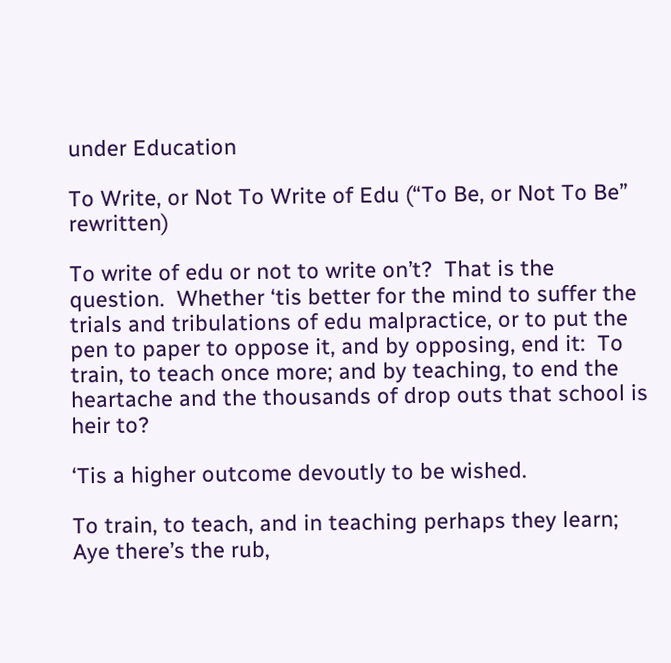under Education

To Write, or Not To Write of Edu (“To Be, or Not To Be” rewritten)

To write of edu or not to write on’t?  That is the question.  Whether ‘tis better for the mind to suffer the trials and tribulations of edu malpractice, or to put the pen to paper to oppose it, and by opposing, end it:  To train, to teach once more; and by teaching, to end the heartache and the thousands of drop outs that school is heir to?

‘Tis a higher outcome devoutly to be wished.

To train, to teach, and in teaching perhaps they learn; Aye there’s the rub,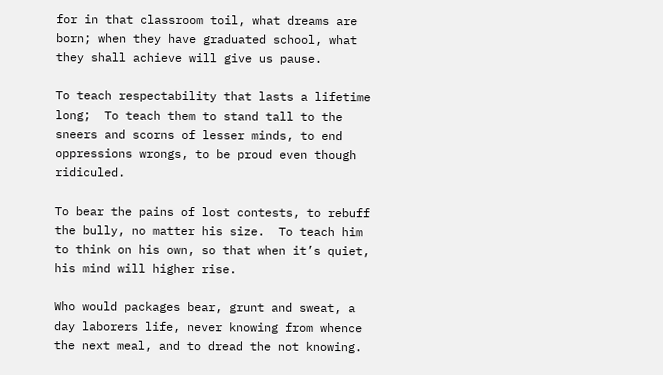for in that classroom toil, what dreams are born; when they have graduated school, what they shall achieve will give us pause.

To teach respectability that lasts a lifetime long;  To teach them to stand tall to the sneers and scorns of lesser minds, to end oppressions wrongs, to be proud even though ridiculed.

To bear the pains of lost contests, to rebuff the bully, no matter his size.  To teach him to think on his own, so that when it’s quiet, his mind will higher rise.

Who would packages bear, grunt and sweat, a day laborers life, never knowing from whence the next meal, and to dread the not knowing.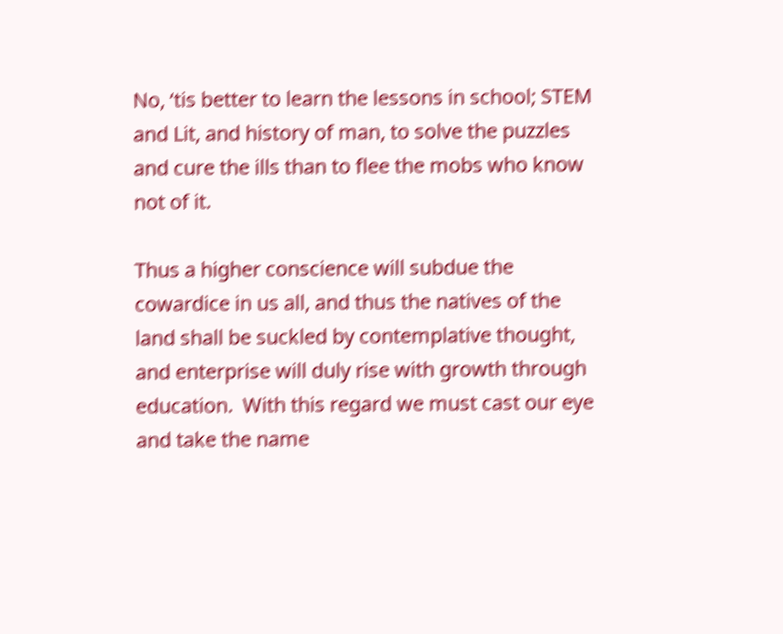No, ‘tis better to learn the lessons in school; STEM and Lit, and history of man, to solve the puzzles and cure the ills than to flee the mobs who know not of it.

Thus a higher conscience will subdue the cowardice in us all, and thus the natives of the land shall be suckled by contemplative thought, and enterprise will duly rise with growth through education.  With this regard we must cast our eye and take the name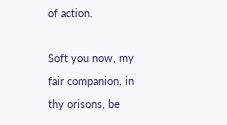of action.

Soft you now, my fair companion, in thy orisons, be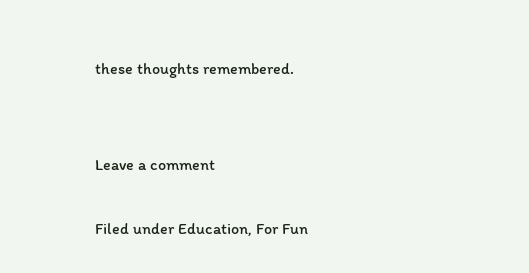these thoughts remembered.


Leave a comment

Filed under Education, For Fun